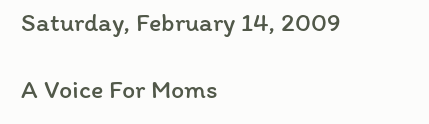Saturday, February 14, 2009

A Voice For Moms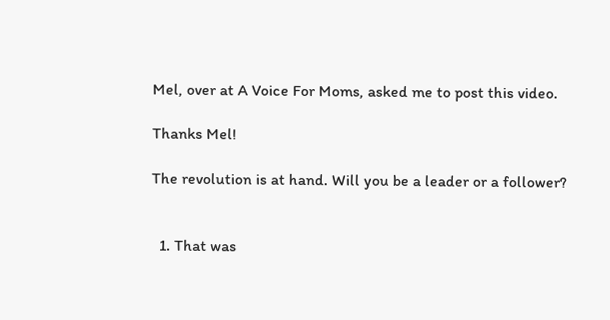Mel, over at A Voice For Moms, asked me to post this video.

Thanks Mel!

The revolution is at hand. Will you be a leader or a follower?


  1. That was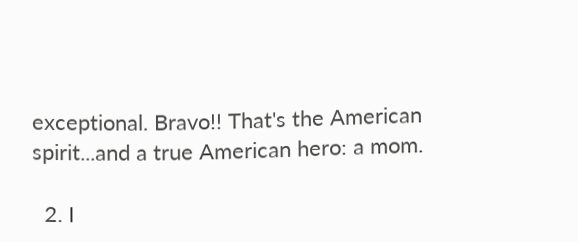exceptional. Bravo!! That's the American spirit...and a true American hero: a mom.

  2. I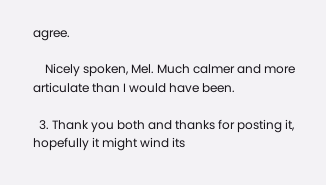agree.

    Nicely spoken, Mel. Much calmer and more articulate than I would have been.

  3. Thank you both and thanks for posting it, hopefully it might wind its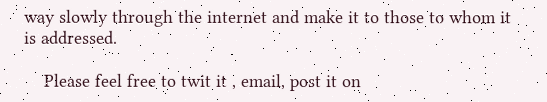way slowly through the internet and make it to those to whom it is addressed.

    Please feel free to twit it , email, post it on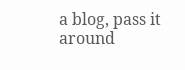a blog, pass it around